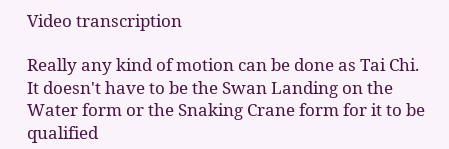Video transcription

Really any kind of motion can be done as Tai Chi. It doesn't have to be the Swan Landing on the Water form or the Snaking Crane form for it to be qualified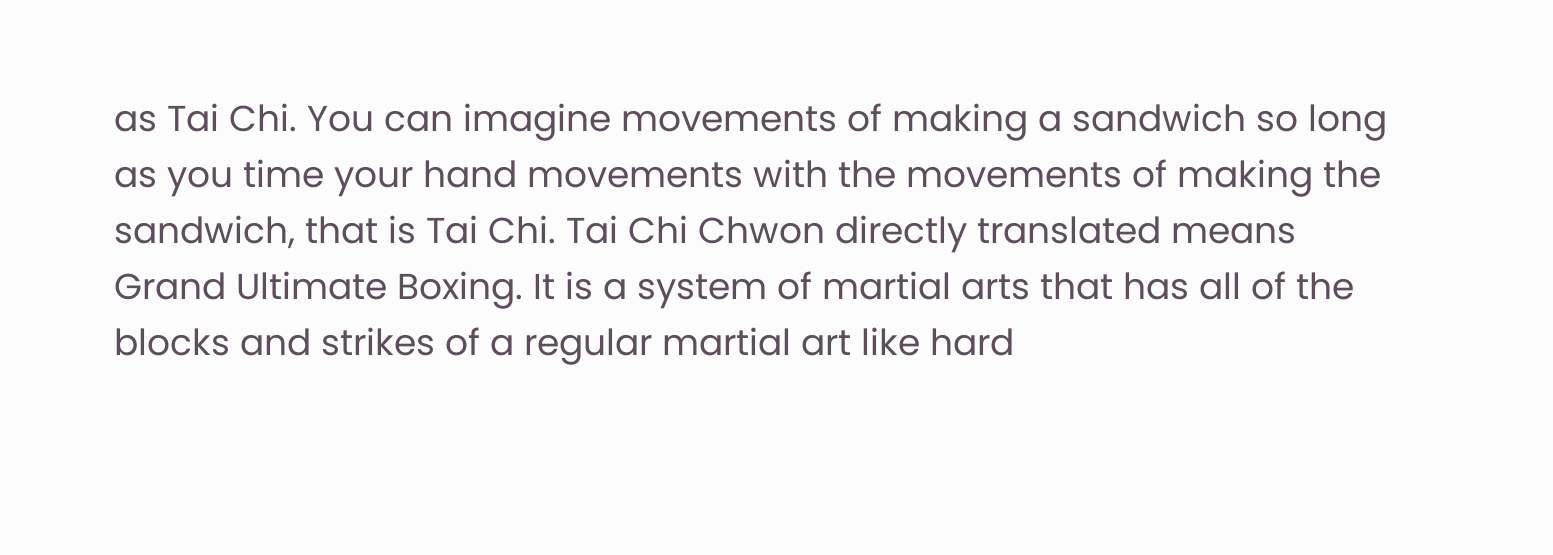as Tai Chi. You can imagine movements of making a sandwich so long as you time your hand movements with the movements of making the sandwich, that is Tai Chi. Tai Chi Chwon directly translated means Grand Ultimate Boxing. It is a system of martial arts that has all of the blocks and strikes of a regular martial art like hard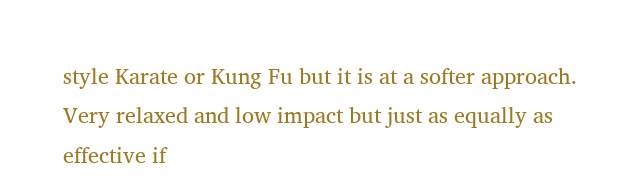style Karate or Kung Fu but it is at a softer approach. Very relaxed and low impact but just as equally as effective if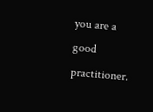you are a good practitioner.